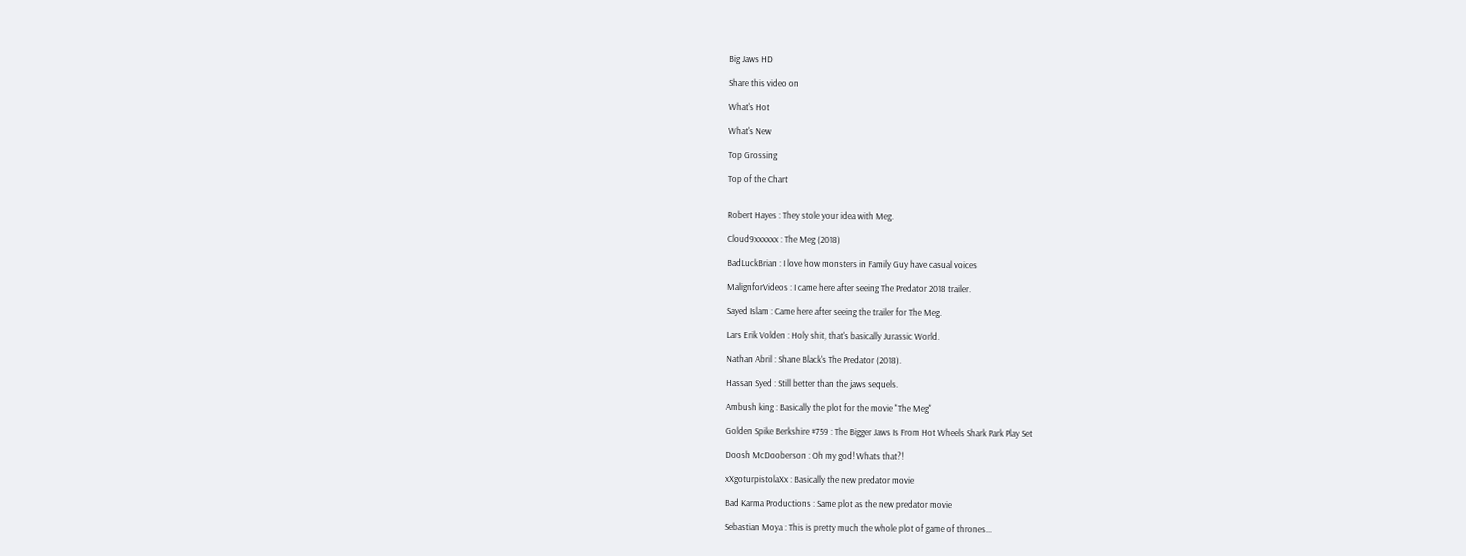Big Jaws HD

Share this video on

What's Hot

What's New

Top Grossing

Top of the Chart


Robert Hayes : They stole your idea with Meg.

Cloud9xxxxxx : The Meg (2018)

BadLuckBrian : I love how monsters in Family Guy have casual voices

MalignforVideos : I came here after seeing The Predator 2018 trailer.

Sayed Islam : Came here after seeing the trailer for The Meg.

Lars Erik Volden : Holy shit, that's basically Jurassic World.

Nathan Abril : Shane Black's The Predator (2018).

Hassan Syed : Still better than the jaws sequels.

Ambush king : Basically the plot for the movie "The Meg"

Golden Spike Berkshire #759 : The Bigger Jaws Is From Hot Wheels Shark Park Play Set

Doosh McDooberson : Oh my god! Whats that?!

xXgoturpistolaXx : Basically the new predator movie

Bad Karma Productions : Same plot as the new predator movie

Sebastian Moya : This is pretty much the whole plot of game of thrones...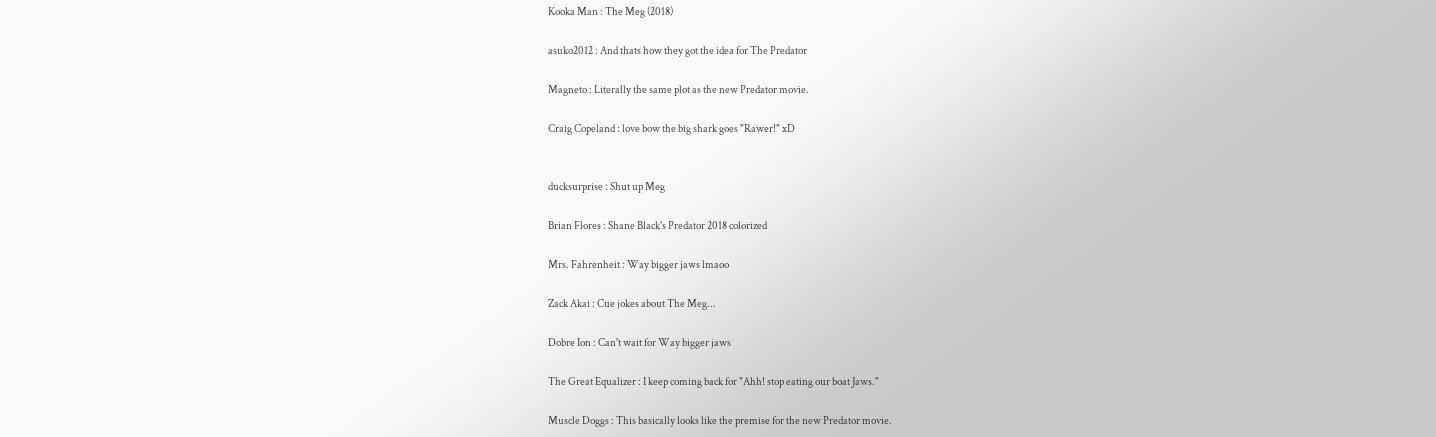Kooka Man : The Meg (2018)

asuko2012 : And thats how they got the idea for The Predator

Magneto : Literally the same plot as the new Predator movie.

Craig Copeland : love bow the big shark goes "Rawer!" xD


ducksurprise : Shut up Meg

Brian Flores : Shane Black's Predator 2018 colorized

Mrs. Fahrenheit : Way bigger jaws lmaoo

Zack Akai : Cue jokes about The Meg...

Dobre Ion : Can't wait for Way bigger jaws

The Great Equalizer : I keep coming back for "Ahh! stop eating our boat Jaws."

Muscle Doggs : This basically looks like the premise for the new Predator movie.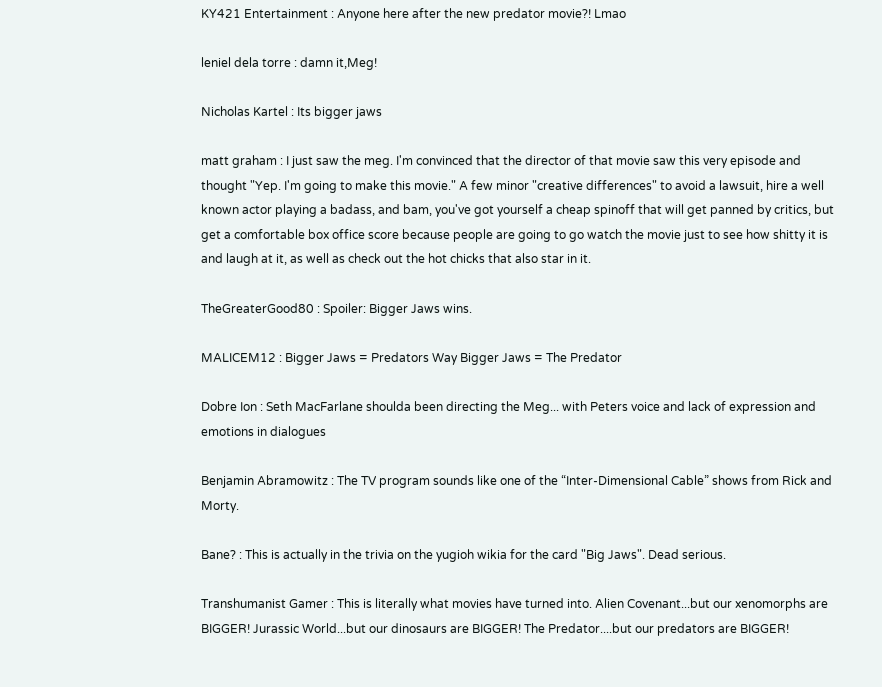KY421 Entertainment : Anyone here after the new predator movie?! Lmao

leniel dela torre : damn it,Meg!

Nicholas Kartel : Its bigger jaws

matt graham : I just saw the meg. I'm convinced that the director of that movie saw this very episode and thought "Yep. I'm going to make this movie." A few minor "creative differences" to avoid a lawsuit, hire a well known actor playing a badass, and bam, you've got yourself a cheap spinoff that will get panned by critics, but get a comfortable box office score because people are going to go watch the movie just to see how shitty it is and laugh at it, as well as check out the hot chicks that also star in it.

TheGreaterGood80 : Spoiler: Bigger Jaws wins.

MALICEM12 : Bigger Jaws = Predators Way Bigger Jaws = The Predator

Dobre Ion : Seth MacFarlane shoulda been directing the Meg... with Peters voice and lack of expression and emotions in dialogues

Benjamin Abramowitz : The TV program sounds like one of the “Inter-Dimensional Cable” shows from Rick and Morty.

Bane? : This is actually in the trivia on the yugioh wikia for the card "Big Jaws". Dead serious.

Transhumanist Gamer : This is literally what movies have turned into. Alien Covenant...but our xenomorphs are BIGGER! Jurassic World...but our dinosaurs are BIGGER! The Predator....but our predators are BIGGER!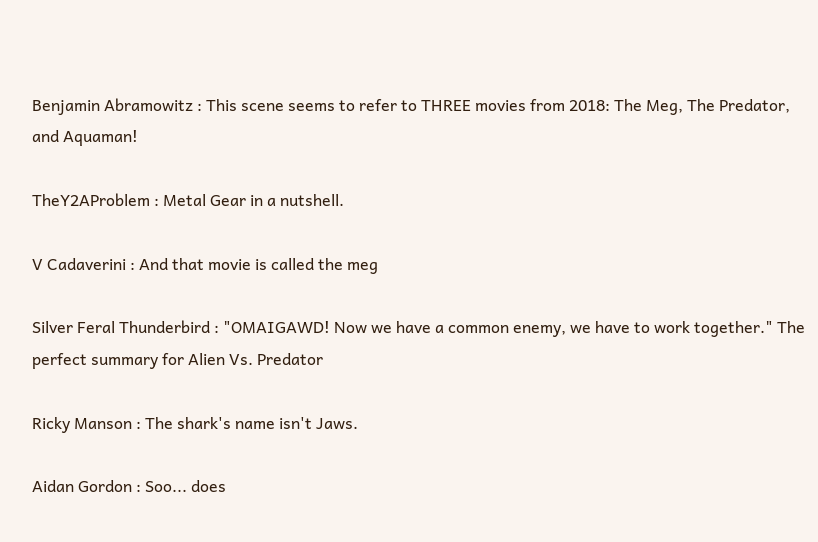Benjamin Abramowitz : This scene seems to refer to THREE movies from 2018: The Meg, The Predator, and Aquaman!

TheY2AProblem : Metal Gear in a nutshell.

V Cadaverini : And that movie is called the meg

Silver Feral Thunderbird : "OMAIGAWD! Now we have a common enemy, we have to work together." The perfect summary for Alien Vs. Predator

Ricky Manson : The shark's name isn't Jaws.

Aidan Gordon : Soo... does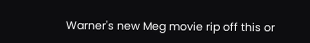Warner's new Meg movie rip off this or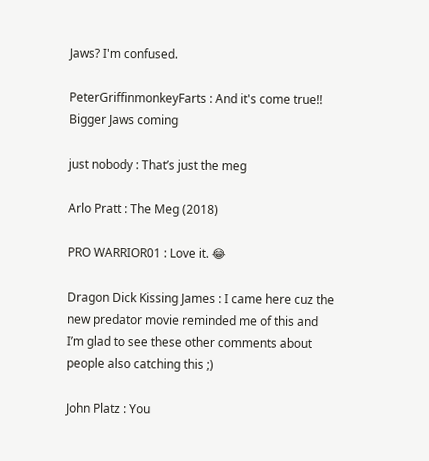Jaws? I'm confused.

PeterGriffinmonkeyFarts : And it's come true!! Bigger Jaws coming

just nobody : That’s just the meg

Arlo Pratt : The Meg (2018)

PRO WARRIOR01 : Love it. 😂

Dragon Dick Kissing James : I came here cuz the new predator movie reminded me of this and I’m glad to see these other comments about people also catching this ;)

John Platz : You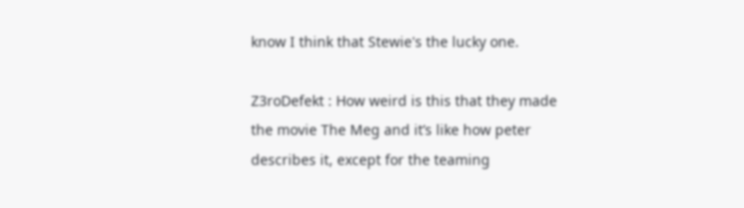know I think that Stewie's the lucky one.

Z3roDefekt : How weird is this that they made the movie The Meg and it’s like how peter describes it, except for the teaming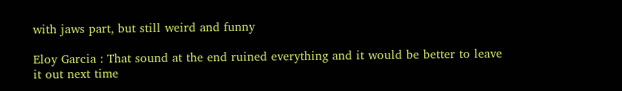with jaws part, but still weird and funny

Eloy Garcia : That sound at the end ruined everything and it would be better to leave it out next time